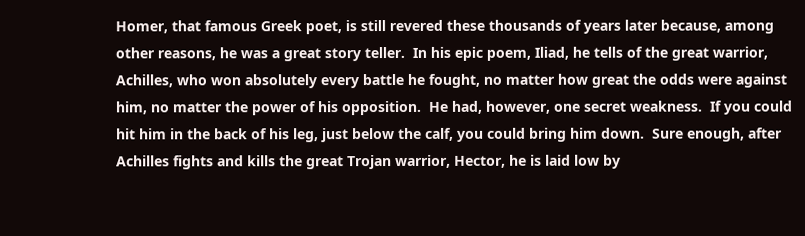Homer, that famous Greek poet, is still revered these thousands of years later because, among other reasons, he was a great story teller.  In his epic poem, Iliad, he tells of the great warrior, Achilles, who won absolutely every battle he fought, no matter how great the odds were against him, no matter the power of his opposition.  He had, however, one secret weakness.  If you could hit him in the back of his leg, just below the calf, you could bring him down.  Sure enough, after Achilles fights and kills the great Trojan warrior, Hector, he is laid low by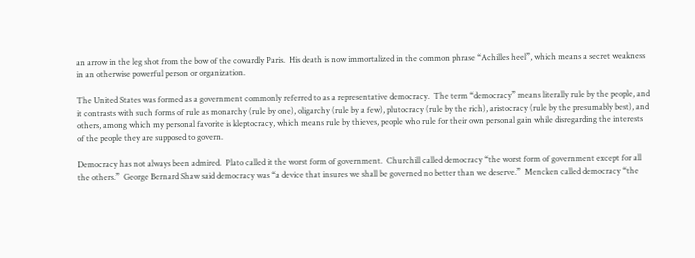an arrow in the leg shot from the bow of the cowardly Paris.  His death is now immortalized in the common phrase “Achilles heel”, which means a secret weakness in an otherwise powerful person or organization.

The United States was formed as a government commonly referred to as a representative democracy.  The term “democracy” means literally rule by the people, and it contrasts with such forms of rule as monarchy (rule by one), oligarchy (rule by a few), plutocracy (rule by the rich), aristocracy (rule by the presumably best), and others, among which my personal favorite is kleptocracy, which means rule by thieves, people who rule for their own personal gain while disregarding the interests of the people they are supposed to govern.

Democracy has not always been admired.  Plato called it the worst form of government.  Churchill called democracy “the worst form of government except for all the others.”  George Bernard Shaw said democracy was “a device that insures we shall be governed no better than we deserve.”  Mencken called democracy “the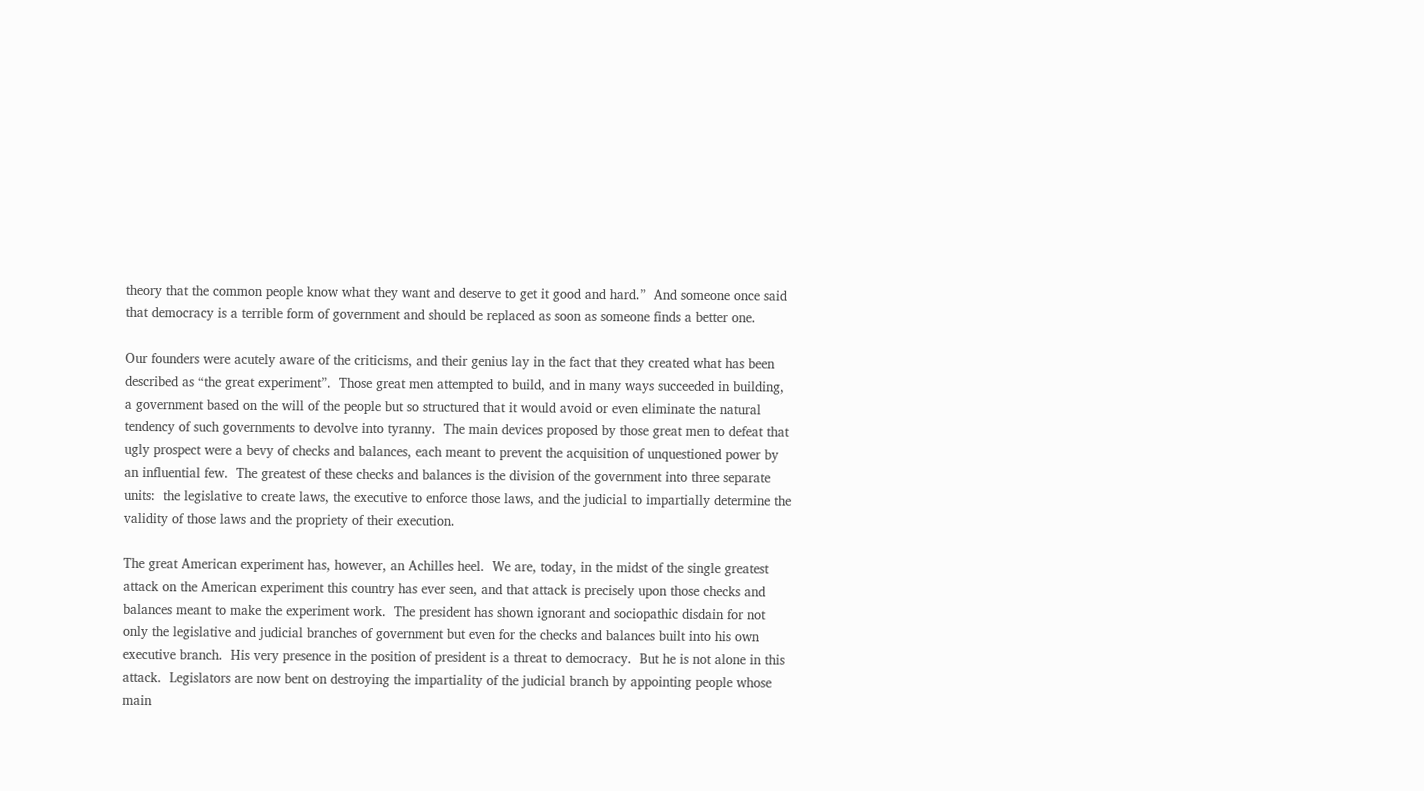theory that the common people know what they want and deserve to get it good and hard.”  And someone once said that democracy is a terrible form of government and should be replaced as soon as someone finds a better one.

Our founders were acutely aware of the criticisms, and their genius lay in the fact that they created what has been described as “the great experiment”.  Those great men attempted to build, and in many ways succeeded in building, a government based on the will of the people but so structured that it would avoid or even eliminate the natural tendency of such governments to devolve into tyranny.  The main devices proposed by those great men to defeat that ugly prospect were a bevy of checks and balances, each meant to prevent the acquisition of unquestioned power by an influential few.  The greatest of these checks and balances is the division of the government into three separate units:  the legislative to create laws, the executive to enforce those laws, and the judicial to impartially determine the validity of those laws and the propriety of their execution.

The great American experiment has, however, an Achilles heel.  We are, today, in the midst of the single greatest attack on the American experiment this country has ever seen, and that attack is precisely upon those checks and balances meant to make the experiment work.  The president has shown ignorant and sociopathic disdain for not only the legislative and judicial branches of government but even for the checks and balances built into his own executive branch.  His very presence in the position of president is a threat to democracy.  But he is not alone in this attack.  Legislators are now bent on destroying the impartiality of the judicial branch by appointing people whose main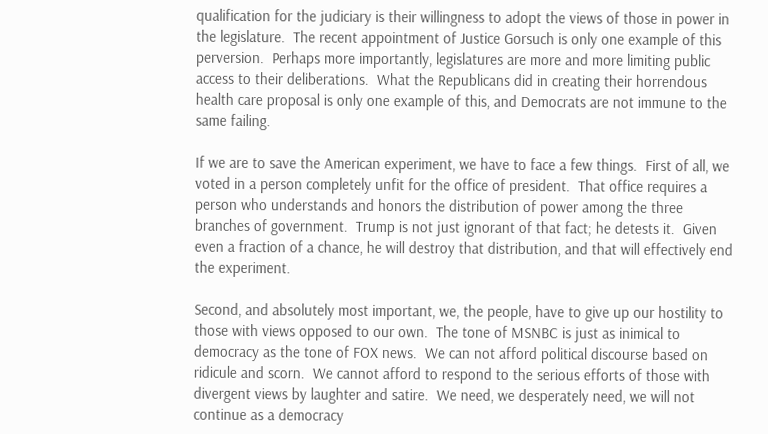qualification for the judiciary is their willingness to adopt the views of those in power in the legislature.  The recent appointment of Justice Gorsuch is only one example of this perversion.  Perhaps more importantly, legislatures are more and more limiting public access to their deliberations.  What the Republicans did in creating their horrendous health care proposal is only one example of this, and Democrats are not immune to the same failing.

If we are to save the American experiment, we have to face a few things.  First of all, we voted in a person completely unfit for the office of president.  That office requires a person who understands and honors the distribution of power among the three branches of government.  Trump is not just ignorant of that fact; he detests it.  Given even a fraction of a chance, he will destroy that distribution, and that will effectively end the experiment.

Second, and absolutely most important, we, the people, have to give up our hostility to those with views opposed to our own.  The tone of MSNBC is just as inimical to democracy as the tone of FOX news.  We can not afford political discourse based on ridicule and scorn.  We cannot afford to respond to the serious efforts of those with divergent views by laughter and satire.  We need, we desperately need, we will not continue as a democracy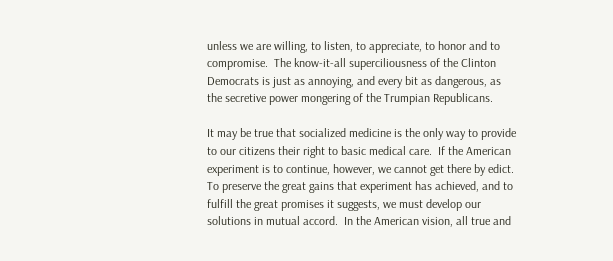unless we are willing, to listen, to appreciate, to honor and to compromise.  The know-it-all superciliousness of the Clinton Democrats is just as annoying, and every bit as dangerous, as the secretive power mongering of the Trumpian Republicans.

It may be true that socialized medicine is the only way to provide to our citizens their right to basic medical care.  If the American experiment is to continue, however, we cannot get there by edict.  To preserve the great gains that experiment has achieved, and to fulfill the great promises it suggests, we must develop our solutions in mutual accord.  In the American vision, all true and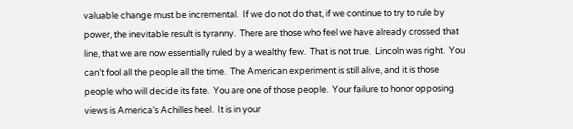valuable change must be incremental.  If we do not do that, if we continue to try to rule by power, the inevitable result is tyranny.  There are those who feel we have already crossed that line, that we are now essentially ruled by a wealthy few.  That is not true.  Lincoln was right.  You can’t fool all the people all the time.  The American experiment is still alive, and it is those people who will decide its fate.  You are one of those people.  Your failure to honor opposing views is America’s Achilles heel.  It is in your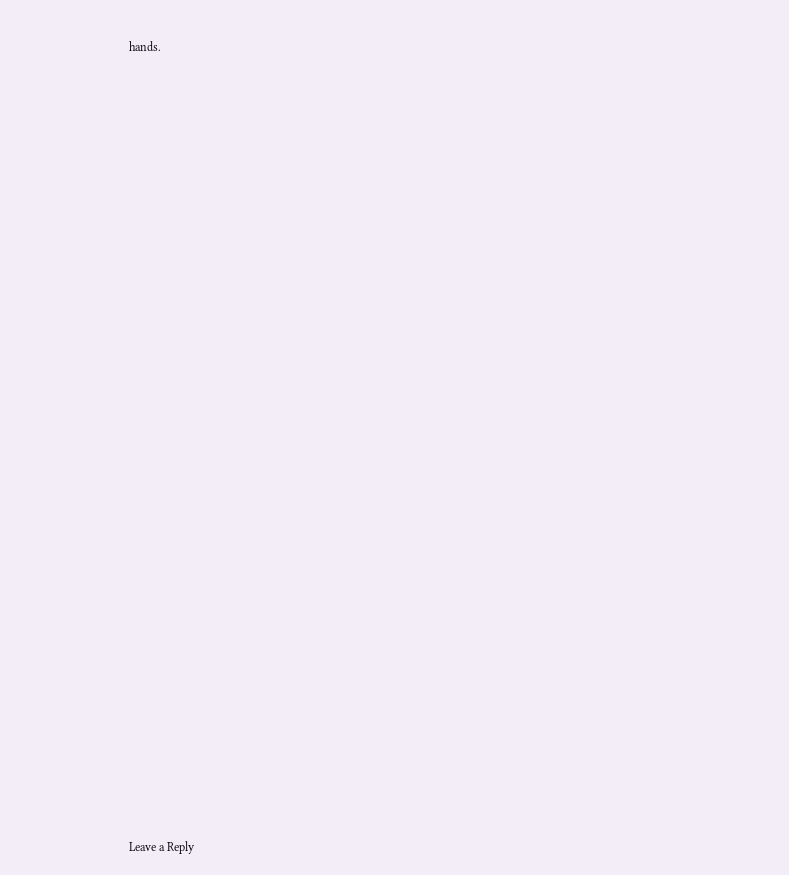hands.













































Leave a Reply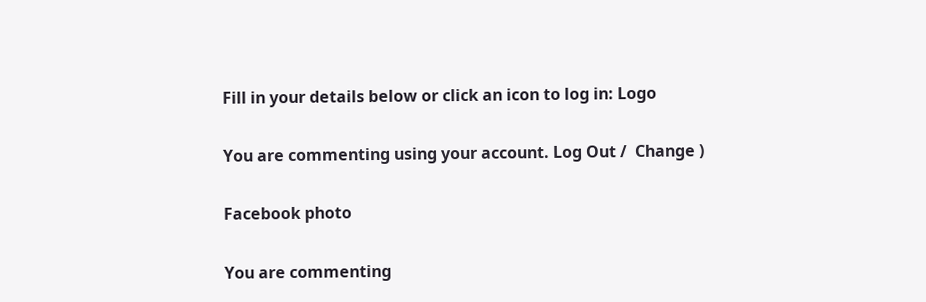Fill in your details below or click an icon to log in: Logo

You are commenting using your account. Log Out /  Change )

Facebook photo

You are commenting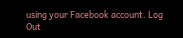using your Facebook account. Log Out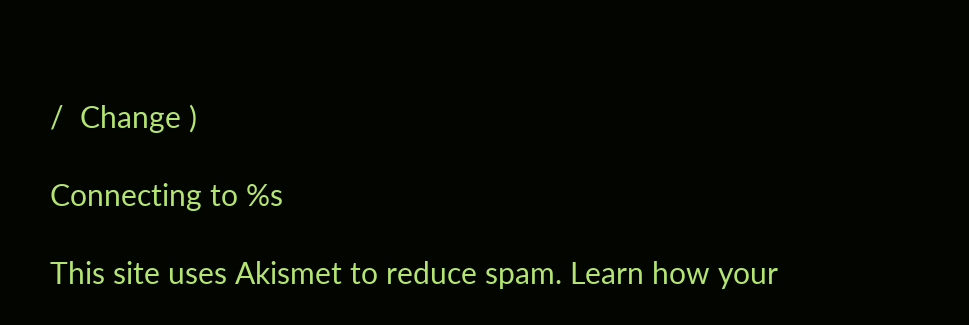/  Change )

Connecting to %s

This site uses Akismet to reduce spam. Learn how your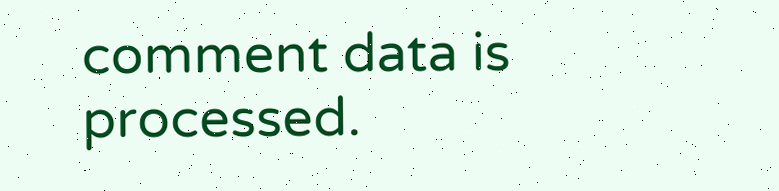comment data is processed.